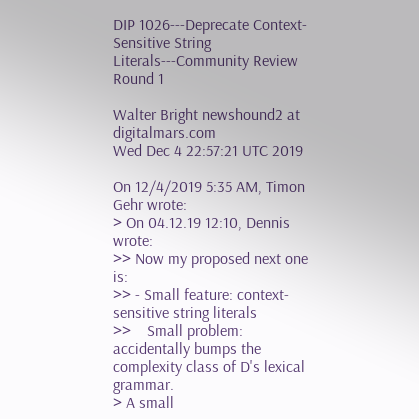DIP 1026---Deprecate Context-Sensitive String Literals---Community Review Round 1

Walter Bright newshound2 at digitalmars.com
Wed Dec 4 22:57:21 UTC 2019

On 12/4/2019 5:35 AM, Timon Gehr wrote:
> On 04.12.19 12:10, Dennis wrote:
>> Now my proposed next one is:
>> - Small feature: context-sensitive string literals
>>    Small problem: accidentally bumps the complexity class of D's lexical grammar.
> A small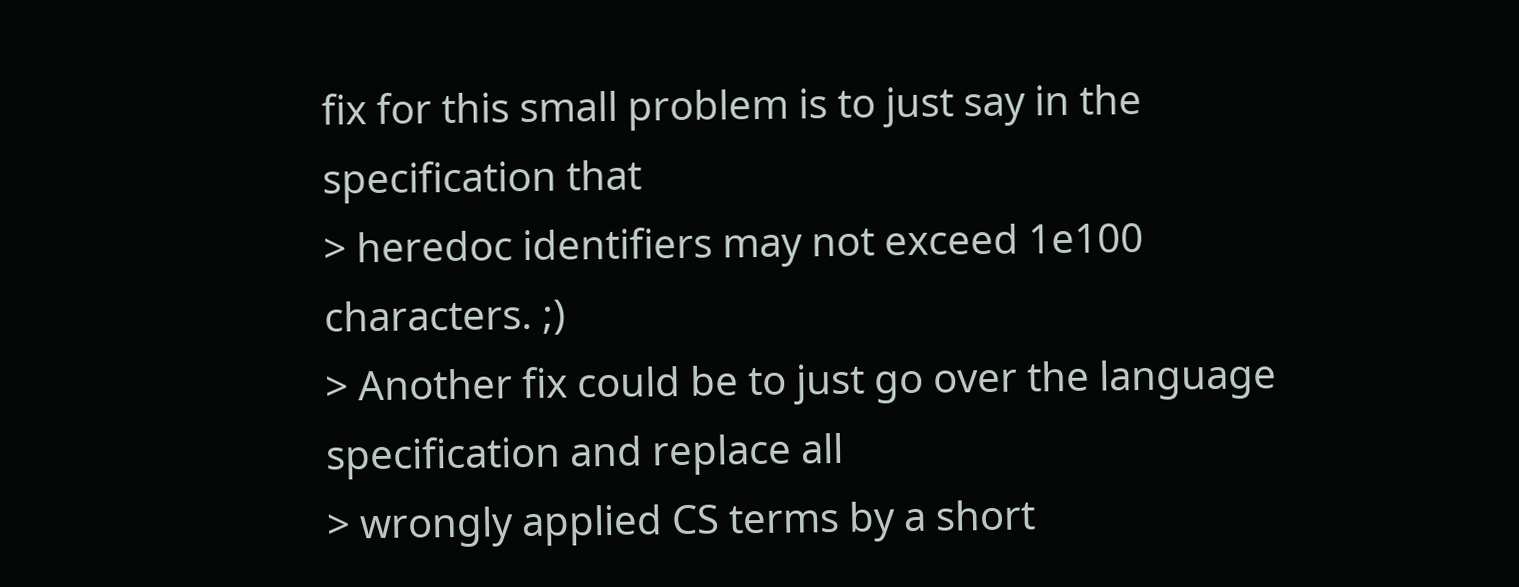fix for this small problem is to just say in the specification that
> heredoc identifiers may not exceed 1e100 characters. ;)
> Another fix could be to just go over the language specification and replace all
> wrongly applied CS terms by a short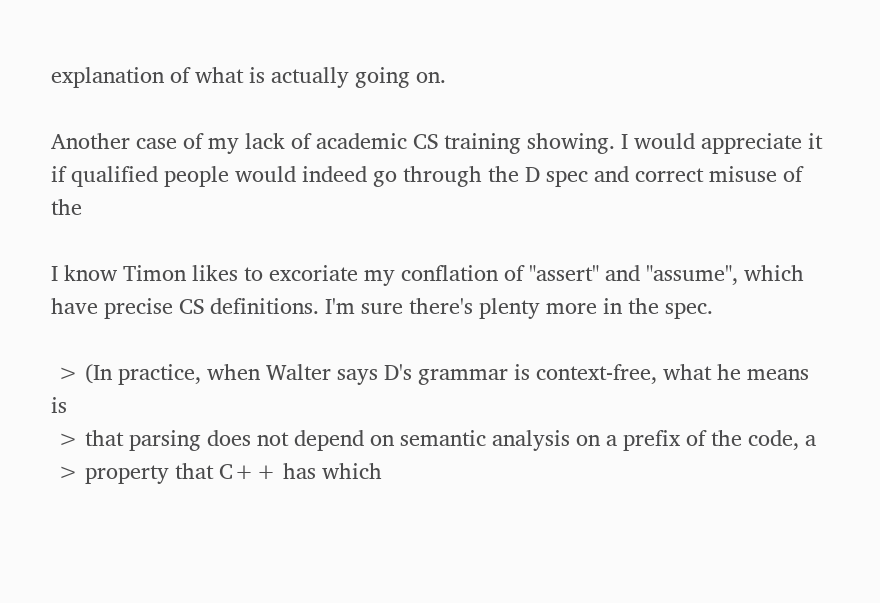explanation of what is actually going on.

Another case of my lack of academic CS training showing. I would appreciate it
if qualified people would indeed go through the D spec and correct misuse of the

I know Timon likes to excoriate my conflation of "assert" and "assume", which
have precise CS definitions. I'm sure there's plenty more in the spec.

 > (In practice, when Walter says D's grammar is context-free, what he means is
 > that parsing does not depend on semantic analysis on a prefix of the code, a
 > property that C++ has which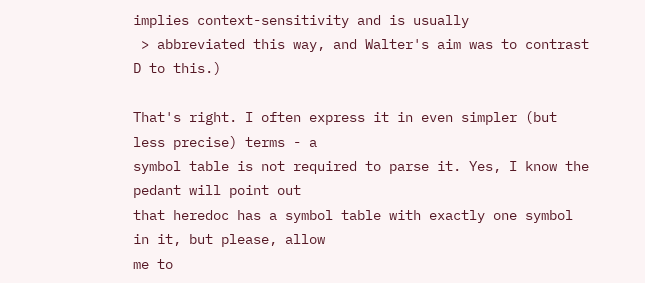implies context-sensitivity and is usually
 > abbreviated this way, and Walter's aim was to contrast D to this.)

That's right. I often express it in even simpler (but less precise) terms - a
symbol table is not required to parse it. Yes, I know the pedant will point out
that heredoc has a symbol table with exactly one symbol in it, but please, allow
me to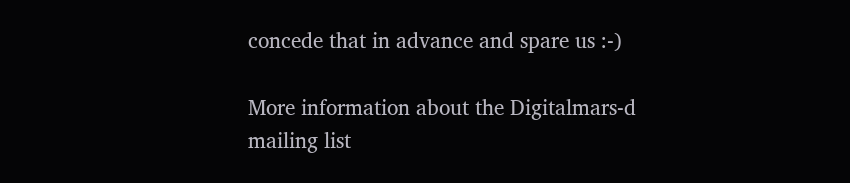concede that in advance and spare us :-)

More information about the Digitalmars-d mailing list